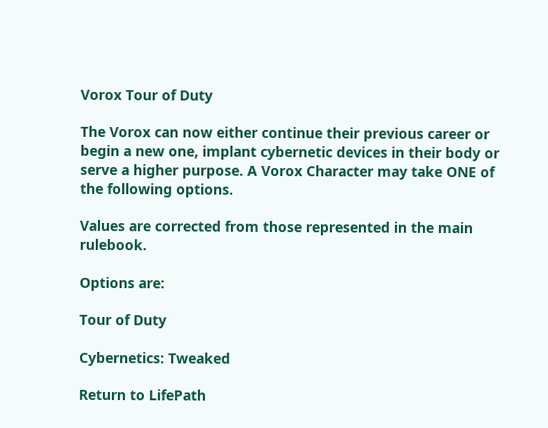Vorox Tour of Duty

The Vorox can now either continue their previous career or begin a new one, implant cybernetic devices in their body or serve a higher purpose. A Vorox Character may take ONE of the following options.

Values are corrected from those represented in the main rulebook.

Options are:

Tour of Duty

Cybernetics: Tweaked

Return to LifePath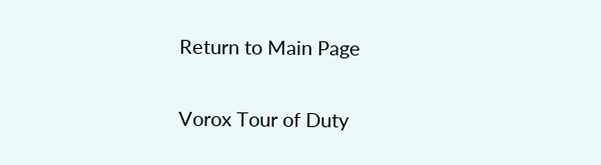Return to Main Page

Vorox Tour of Duty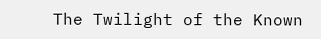The Twilight of the Known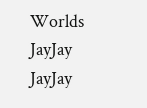Worlds JayJay JayJay